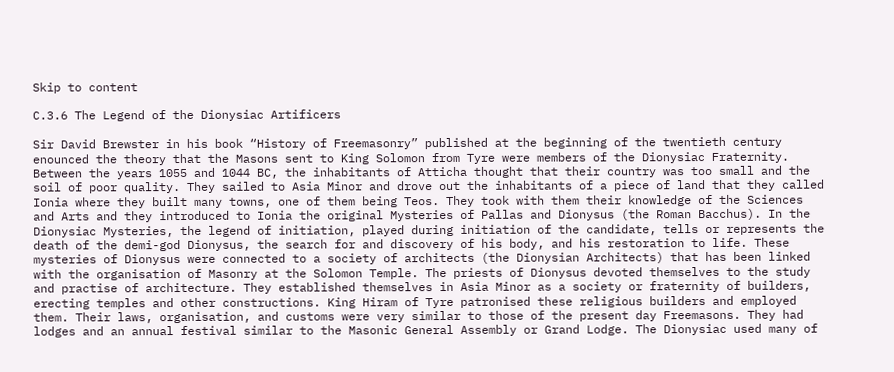Skip to content

C.3.6 The Legend of the Dionysiac Artificers

Sir David Brewster in his book “History of Freemasonry” published at the beginning of the twentieth century enounced the theory that the Masons sent to King Solomon from Tyre were members of the Dionysiac Fraternity. Between the years 1055 and 1044 BC, the inhabitants of Atticha thought that their country was too small and the soil of poor quality. They sailed to Asia Minor and drove out the inhabitants of a piece of land that they called Ionia where they built many towns, one of them being Teos. They took with them their knowledge of the Sciences and Arts and they introduced to Ionia the original Mysteries of Pallas and Dionysus (the Roman Bacchus). In the Dionysiac Mysteries, the legend of initiation, played during initiation of the candidate, tells or represents the death of the demi-god Dionysus, the search for and discovery of his body, and his restoration to life. These mysteries of Dionysus were connected to a society of architects (the Dionysian Architects) that has been linked with the organisation of Masonry at the Solomon Temple. The priests of Dionysus devoted themselves to the study and practise of architecture. They established themselves in Asia Minor as a society or fraternity of builders, erecting temples and other constructions. King Hiram of Tyre patronised these religious builders and employed them. Their laws, organisation, and customs were very similar to those of the present day Freemasons. They had lodges and an annual festival similar to the Masonic General Assembly or Grand Lodge. The Dionysiac used many of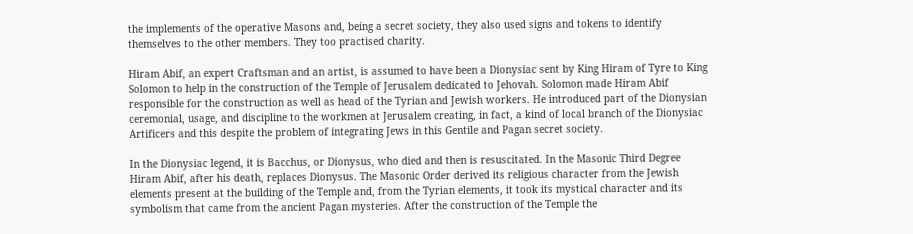the implements of the operative Masons and, being a secret society, they also used signs and tokens to identify themselves to the other members. They too practised charity.

Hiram Abif, an expert Craftsman and an artist, is assumed to have been a Dionysiac sent by King Hiram of Tyre to King Solomon to help in the construction of the Temple of Jerusalem dedicated to Jehovah. Solomon made Hiram Abif responsible for the construction as well as head of the Tyrian and Jewish workers. He introduced part of the Dionysian ceremonial, usage, and discipline to the workmen at Jerusalem creating, in fact, a kind of local branch of the Dionysiac Artificers and this despite the problem of integrating Jews in this Gentile and Pagan secret society.

In the Dionysiac legend, it is Bacchus, or Dionysus, who died and then is resuscitated. In the Masonic Third Degree Hiram Abif, after his death, replaces Dionysus. The Masonic Order derived its religious character from the Jewish elements present at the building of the Temple and, from the Tyrian elements, it took its mystical character and its symbolism that came from the ancient Pagan mysteries. After the construction of the Temple the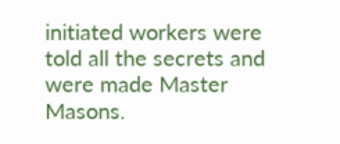initiated workers were told all the secrets and were made Master Masons.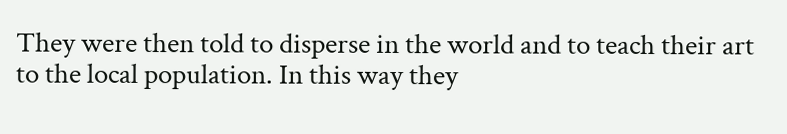They were then told to disperse in the world and to teach their art to the local population. In this way they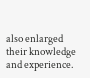also enlarged their knowledge and experience.